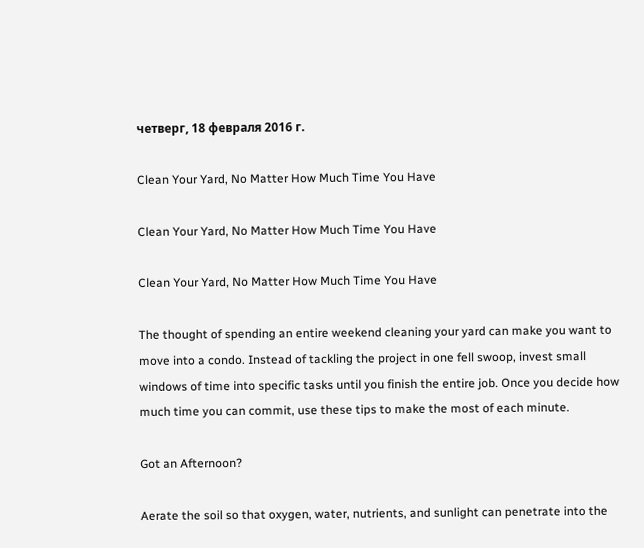четверг, 18 февраля 2016 г.

Clean Your Yard, No Matter How Much Time You Have

Clean Your Yard, No Matter How Much Time You Have

Clean Your Yard, No Matter How Much Time You Have

The thought of spending an entire weekend cleaning your yard can make you want to move into a condo. Instead of tackling the project in one fell swoop, invest small windows of time into specific tasks until you finish the entire job. Once you decide how much time you can commit, use these tips to make the most of each minute.

Got an Afternoon?

Aerate the soil so that oxygen, water, nutrients, and sunlight can penetrate into the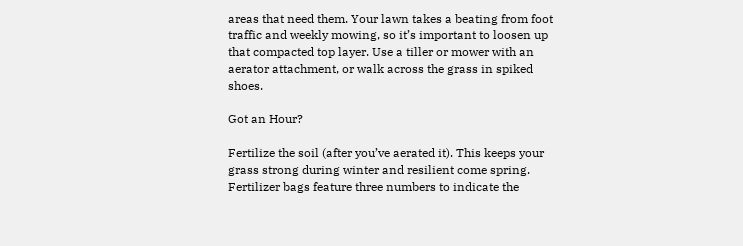areas that need them. Your lawn takes a beating from foot traffic and weekly mowing, so it’s important to loosen up that compacted top layer. Use a tiller or mower with an aerator attachment, or walk across the grass in spiked shoes.

Got an Hour?

Fertilize the soil (after you’ve aerated it). This keeps your grass strong during winter and resilient come spring. Fertilizer bags feature three numbers to indicate the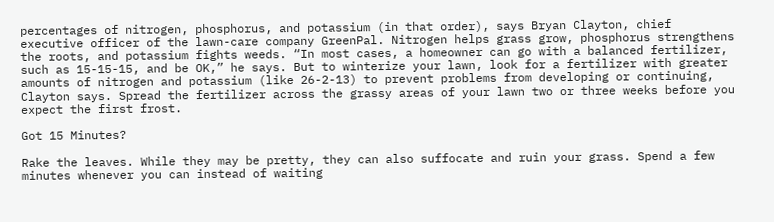percentages of nitrogen, phosphorus, and potassium (in that order), says Bryan Clayton, chief executive officer of the lawn-care company GreenPal. Nitrogen helps grass grow, phosphorus strengthens the roots, and potassium fights weeds. “In most cases, a homeowner can go with a balanced fertilizer, such as 15-15-15, and be OK,” he says. But to winterize your lawn, look for a fertilizer with greater amounts of nitrogen and potassium (like 26-2-13) to prevent problems from developing or continuing, Clayton says. Spread the fertilizer across the grassy areas of your lawn two or three weeks before you expect the first frost.

Got 15 Minutes?

Rake the leaves. While they may be pretty, they can also suffocate and ruin your grass. Spend a few minutes whenever you can instead of waiting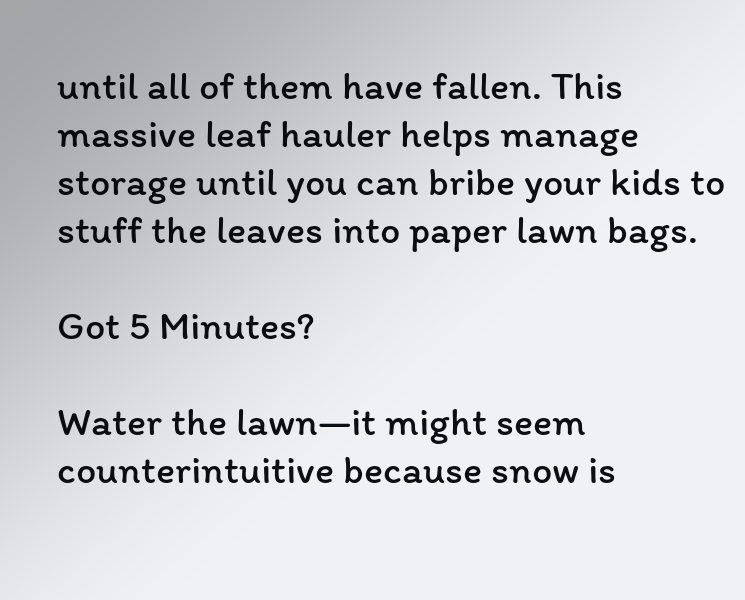until all of them have fallen. This massive leaf hauler helps manage storage until you can bribe your kids to stuff the leaves into paper lawn bags.

Got 5 Minutes?

Water the lawn—it might seem counterintuitive because snow is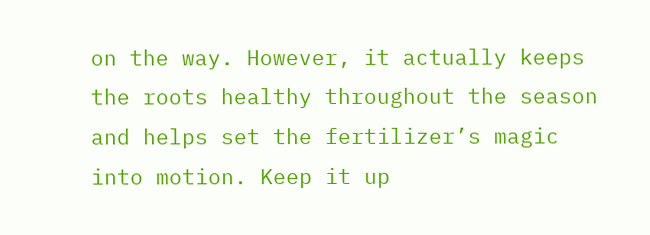on the way. However, it actually keeps the roots healthy throughout the season and helps set the fertilizer’s magic into motion. Keep it up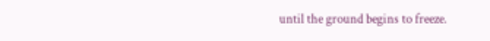until the ground begins to freeze.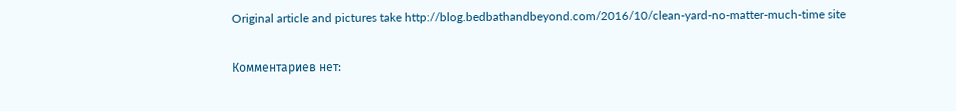Original article and pictures take http://blog.bedbathandbeyond.com/2016/10/clean-yard-no-matter-much-time site

Комментариев нет: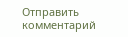Отправить комментарий